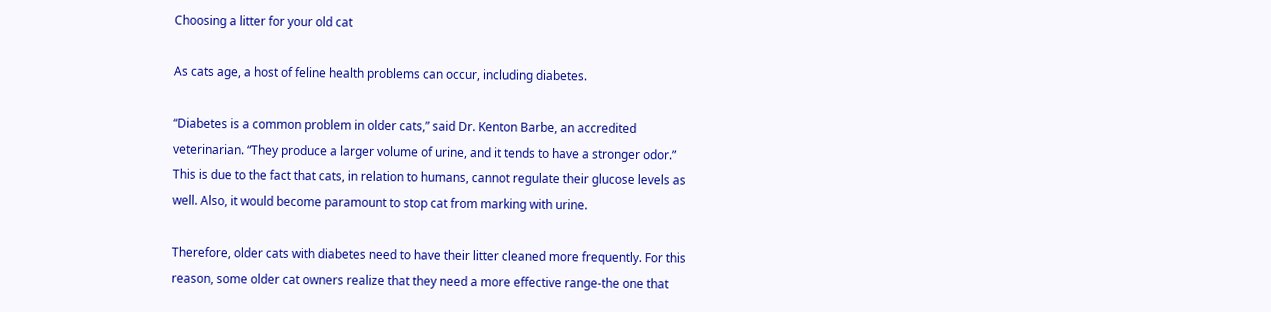Choosing a litter for your old cat

As cats age, a host of feline health problems can occur, including diabetes.

“Diabetes is a common problem in older cats,” said Dr. Kenton Barbe, an accredited veterinarian. “They produce a larger volume of urine, and it tends to have a stronger odor.” This is due to the fact that cats, in relation to humans, cannot regulate their glucose levels as well. Also, it would become paramount to stop cat from marking with urine.

Therefore, older cats with diabetes need to have their litter cleaned more frequently. For this reason, some older cat owners realize that they need a more effective range-the one that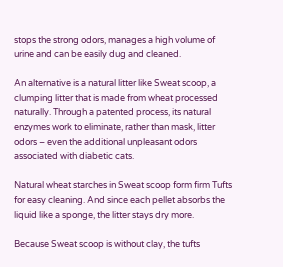stops the strong odors, manages a high volume of urine and can be easily dug and cleaned.

An alternative is a natural litter like Sweat scoop, a clumping litter that is made from wheat processed naturally. Through a patented process, its natural enzymes work to eliminate, rather than mask, litter odors – even the additional unpleasant odors associated with diabetic cats.

Natural wheat starches in Sweat scoop form firm Tufts for easy cleaning. And since each pellet absorbs the liquid like a sponge, the litter stays dry more.

Because Sweat scoop is without clay, the tufts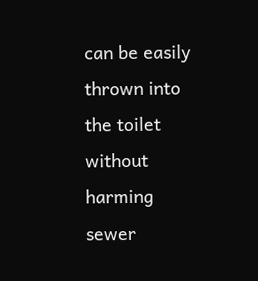can be easily thrown into the toilet without harming sewer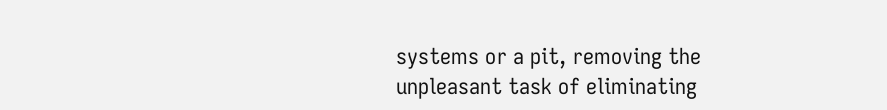systems or a pit, removing the unpleasant task of eliminating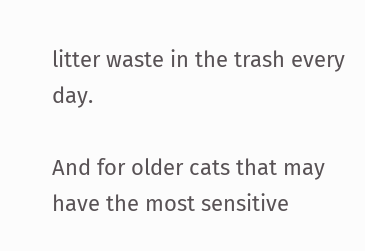litter waste in the trash every day.

And for older cats that may have the most sensitive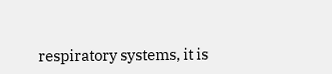respiratory systems, it is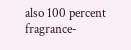also 100 percent fragrance-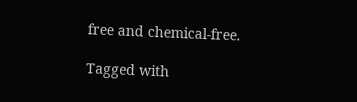free and chemical-free.

Tagged with